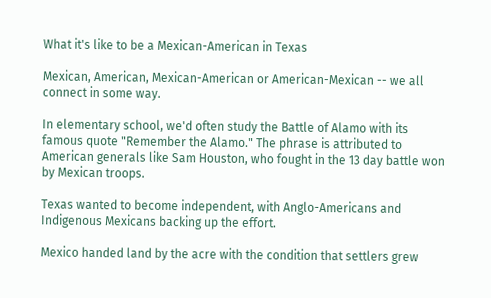What it's like to be a Mexican-American in Texas

Mexican, American, Mexican-American or American-Mexican -- we all connect in some way.

In elementary school, we'd often study the Battle of Alamo with its famous quote "Remember the Alamo." The phrase is attributed to American generals like Sam Houston, who fought in the 13 day battle won by Mexican troops.

Texas wanted to become independent, with Anglo-Americans and Indigenous Mexicans backing up the effort.

Mexico handed land by the acre with the condition that settlers grew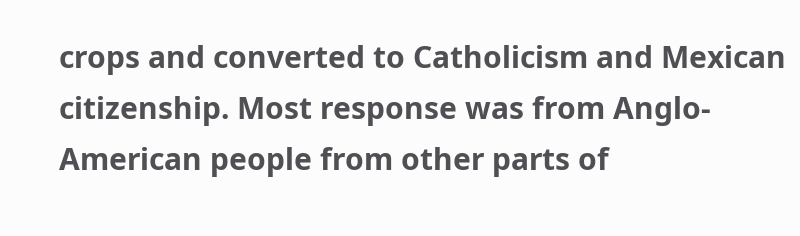crops and converted to Catholicism and Mexican citizenship. Most response was from Anglo-American people from other parts of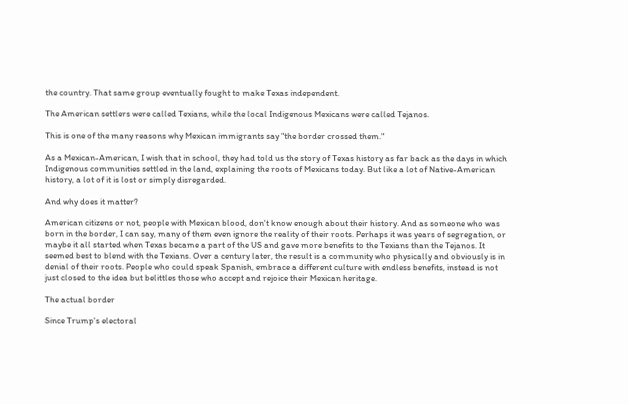the country. That same group eventually fought to make Texas independent.

The American settlers were called Texians, while the local Indigenous Mexicans were called Tejanos.

This is one of the many reasons why Mexican immigrants say "the border crossed them."

As a Mexican-American, I wish that in school, they had told us the story of Texas history as far back as the days in which Indigenous communities settled in the land, explaining the roots of Mexicans today. But like a lot of Native-American history, a lot of it is lost or simply disregarded.

And why does it matter?

American citizens or not, people with Mexican blood, don't know enough about their history. And as someone who was born in the border, I can say, many of them even ignore the reality of their roots. Perhaps it was years of segregation, or maybe it all started when Texas became a part of the US and gave more benefits to the Texians than the Tejanos. It seemed best to blend with the Texians. Over a century later, the result is a community who physically and obviously is in denial of their roots. People who could speak Spanish, embrace a different culture with endless benefits, instead is not just closed to the idea but belittles those who accept and rejoice their Mexican heritage.

The actual border

Since Trump's electoral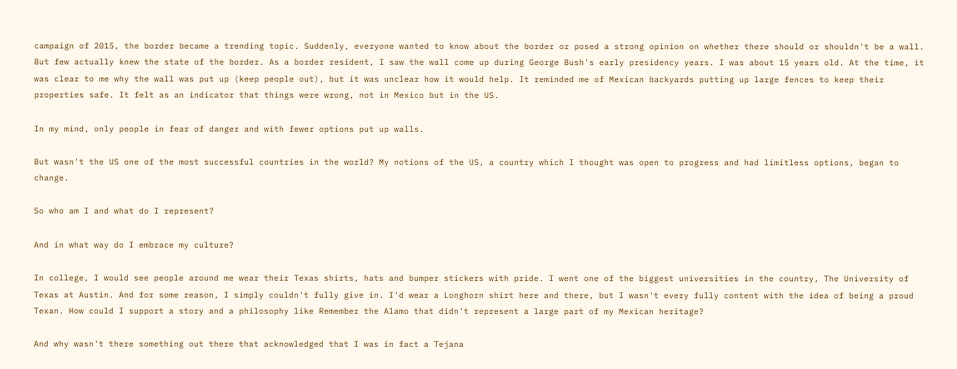campaign of 2015, the border became a trending topic. Suddenly, everyone wanted to know about the border or posed a strong opinion on whether there should or shouldn't be a wall. But few actually knew the state of the border. As a border resident, I saw the wall come up during George Bush's early presidency years. I was about 15 years old. At the time, it was clear to me why the wall was put up (keep people out), but it was unclear how it would help. It reminded me of Mexican backyards putting up large fences to keep their properties safe. It felt as an indicator that things were wrong, not in Mexico but in the US.

In my mind, only people in fear of danger and with fewer options put up walls.

But wasn't the US one of the most successful countries in the world? My notions of the US, a country which I thought was open to progress and had limitless options, began to change.

So who am I and what do I represent?

And in what way do I embrace my culture?

In college, I would see people around me wear their Texas shirts, hats and bumper stickers with pride. I went one of the biggest universities in the country, The University of Texas at Austin. And for some reason, I simply couldn't fully give in. I'd wear a Longhorn shirt here and there, but I wasn't every fully content with the idea of being a proud Texan. How could I support a story and a philosophy like Remember the Alamo that didn't represent a large part of my Mexican heritage?

And why wasn't there something out there that acknowledged that I was in fact a Tejana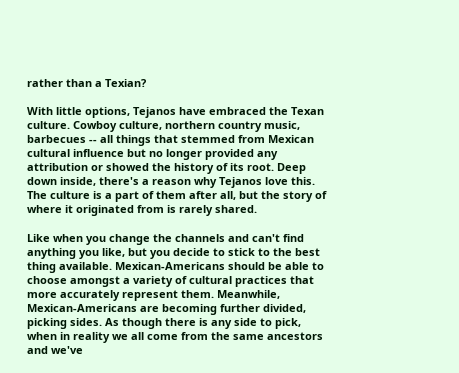rather than a Texian?

With little options, Tejanos have embraced the Texan culture. Cowboy culture, northern country music, barbecues -- all things that stemmed from Mexican cultural influence but no longer provided any attribution or showed the history of its root. Deep down inside, there's a reason why Tejanos love this. The culture is a part of them after all, but the story of where it originated from is rarely shared.

Like when you change the channels and can't find anything you like, but you decide to stick to the best thing available. Mexican-Americans should be able to choose amongst a variety of cultural practices that more accurately represent them. Meanwhile, Mexican-Americans are becoming further divided, picking sides. As though there is any side to pick, when in reality we all come from the same ancestors and we've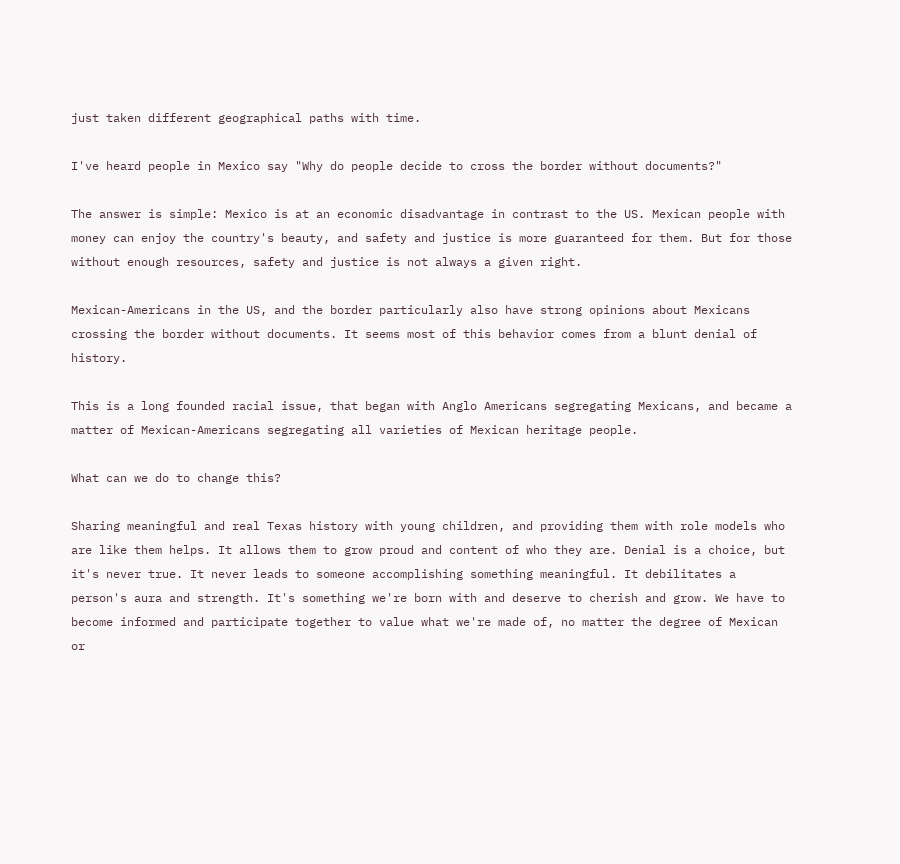just taken different geographical paths with time.

I've heard people in Mexico say "Why do people decide to cross the border without documents?"

The answer is simple: Mexico is at an economic disadvantage in contrast to the US. Mexican people with money can enjoy the country's beauty, and safety and justice is more guaranteed for them. But for those without enough resources, safety and justice is not always a given right.

Mexican-Americans in the US, and the border particularly also have strong opinions about Mexicans crossing the border without documents. It seems most of this behavior comes from a blunt denial of history.

This is a long founded racial issue, that began with Anglo Americans segregating Mexicans, and became a matter of Mexican-Americans segregating all varieties of Mexican heritage people.

What can we do to change this?

Sharing meaningful and real Texas history with young children, and providing them with role models who are like them helps. It allows them to grow proud and content of who they are. Denial is a choice, but it's never true. It never leads to someone accomplishing something meaningful. It debilitates a person's aura and strength. It's something we're born with and deserve to cherish and grow. We have to become informed and participate together to value what we're made of, no matter the degree of Mexican or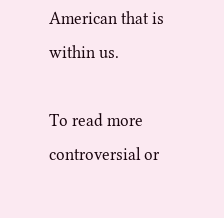American that is within us.

To read more controversial or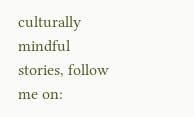culturally mindful stories, follow me on: